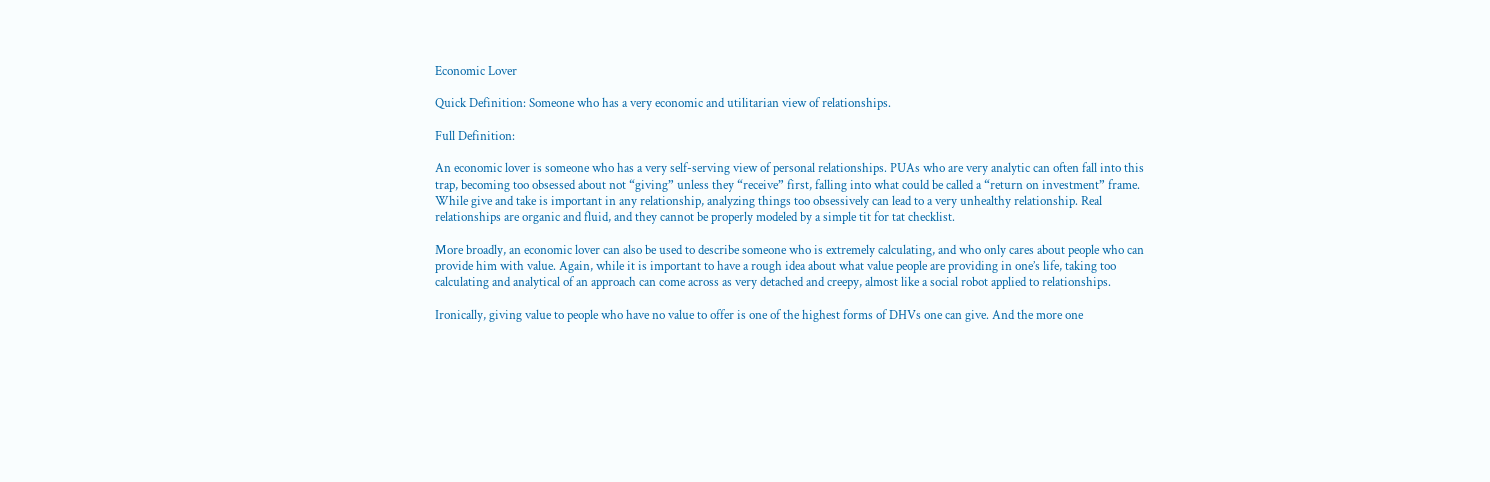Economic Lover

Quick Definition: Someone who has a very economic and utilitarian view of relationships.

Full Definition:

An economic lover is someone who has a very self-serving view of personal relationships. PUAs who are very analytic can often fall into this trap, becoming too obsessed about not “giving” unless they “receive” first, falling into what could be called a “return on investment” frame. While give and take is important in any relationship, analyzing things too obsessively can lead to a very unhealthy relationship. Real relationships are organic and fluid, and they cannot be properly modeled by a simple tit for tat checklist.

More broadly, an economic lover can also be used to describe someone who is extremely calculating, and who only cares about people who can provide him with value. Again, while it is important to have a rough idea about what value people are providing in one’s life, taking too calculating and analytical of an approach can come across as very detached and creepy, almost like a social robot applied to relationships.

Ironically, giving value to people who have no value to offer is one of the highest forms of DHVs one can give. And the more one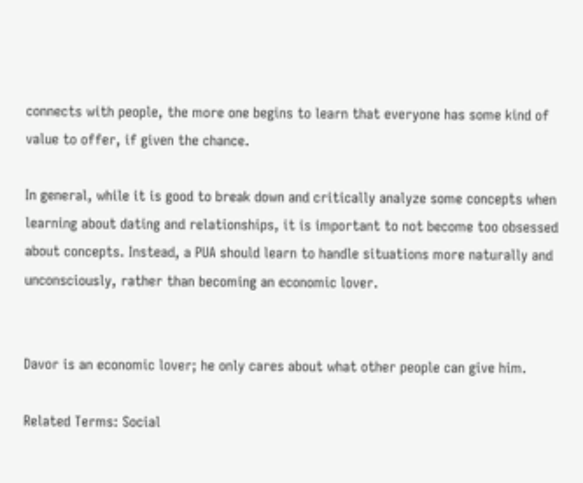connects with people, the more one begins to learn that everyone has some kind of value to offer, if given the chance.

In general, while it is good to break down and critically analyze some concepts when learning about dating and relationships, it is important to not become too obsessed about concepts. Instead, a PUA should learn to handle situations more naturally and unconsciously, rather than becoming an economic lover.


Davor is an economic lover; he only cares about what other people can give him.

Related Terms: Social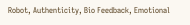Robot, Authenticity, Bio Feedback, Emotional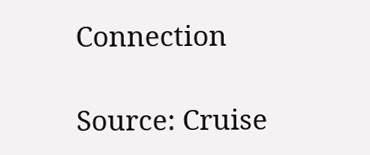Connection

Source: Cruise